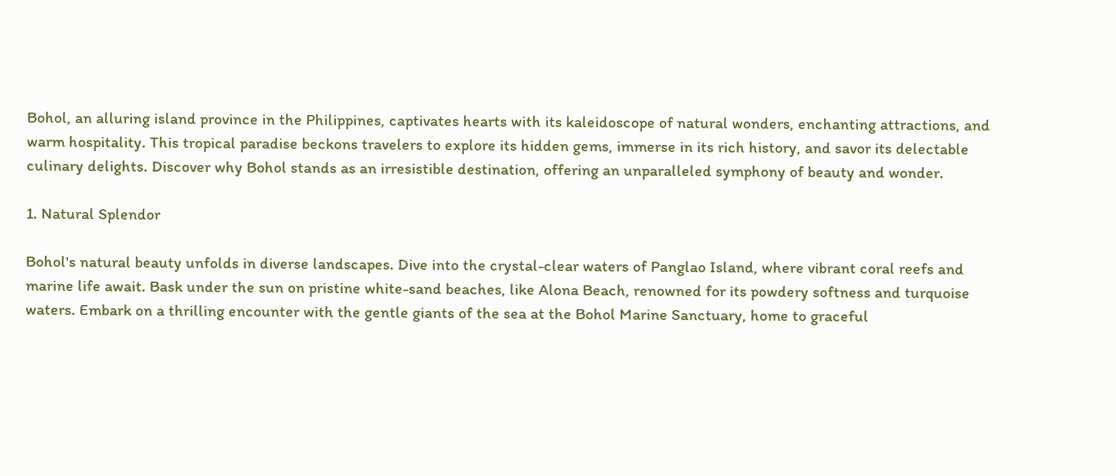Bohol, an alluring island province in the Philippines, captivates hearts with its kaleidoscope of natural wonders, enchanting attractions, and warm hospitality. This tropical paradise beckons travelers to explore its hidden gems, immerse in its rich history, and savor its delectable culinary delights. Discover why Bohol stands as an irresistible destination, offering an unparalleled symphony of beauty and wonder.

1. Natural Splendor

Bohol's natural beauty unfolds in diverse landscapes. Dive into the crystal-clear waters of Panglao Island, where vibrant coral reefs and marine life await. Bask under the sun on pristine white-sand beaches, like Alona Beach, renowned for its powdery softness and turquoise waters. Embark on a thrilling encounter with the gentle giants of the sea at the Bohol Marine Sanctuary, home to graceful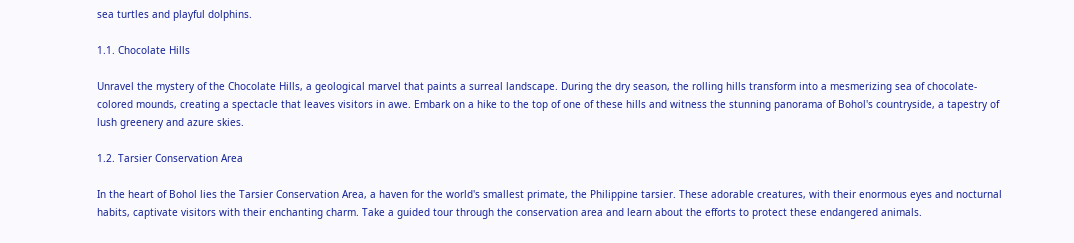sea turtles and playful dolphins.

1.1. Chocolate Hills

Unravel the mystery of the Chocolate Hills, a geological marvel that paints a surreal landscape. During the dry season, the rolling hills transform into a mesmerizing sea of chocolate-colored mounds, creating a spectacle that leaves visitors in awe. Embark on a hike to the top of one of these hills and witness the stunning panorama of Bohol's countryside, a tapestry of lush greenery and azure skies.

1.2. Tarsier Conservation Area

In the heart of Bohol lies the Tarsier Conservation Area, a haven for the world's smallest primate, the Philippine tarsier. These adorable creatures, with their enormous eyes and nocturnal habits, captivate visitors with their enchanting charm. Take a guided tour through the conservation area and learn about the efforts to protect these endangered animals.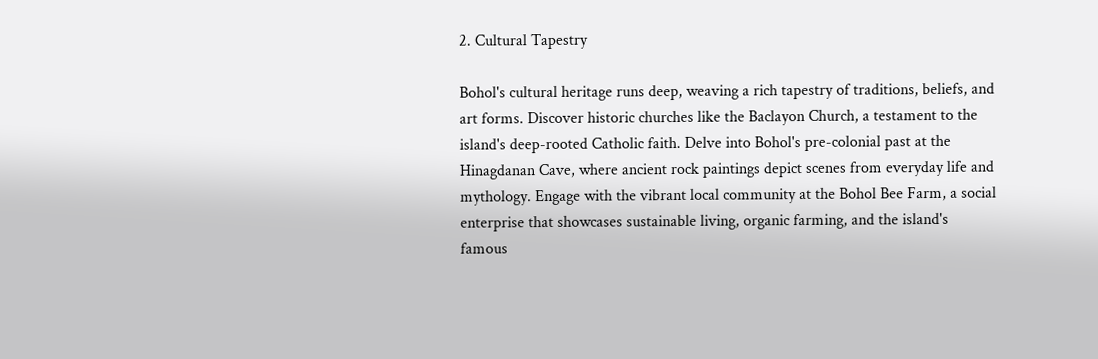2. Cultural Tapestry

Bohol's cultural heritage runs deep, weaving a rich tapestry of traditions, beliefs, and art forms. Discover historic churches like the Baclayon Church, a testament to the island's deep-rooted Catholic faith. Delve into Bohol's pre-colonial past at the Hinagdanan Cave, where ancient rock paintings depict scenes from everyday life and mythology. Engage with the vibrant local community at the Bohol Bee Farm, a social enterprise that showcases sustainable living, organic farming, and the island's famous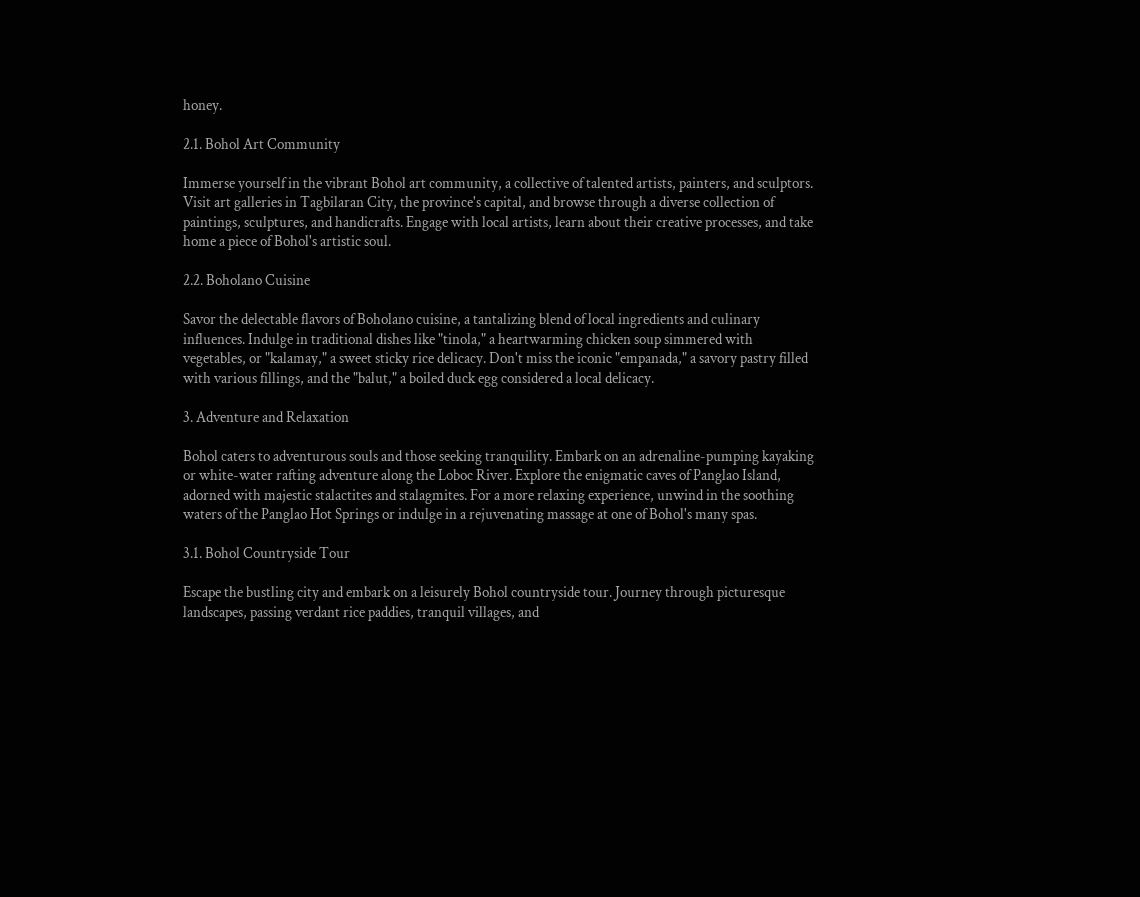honey.

2.1. Bohol Art Community

Immerse yourself in the vibrant Bohol art community, a collective of talented artists, painters, and sculptors. Visit art galleries in Tagbilaran City, the province's capital, and browse through a diverse collection of paintings, sculptures, and handicrafts. Engage with local artists, learn about their creative processes, and take home a piece of Bohol's artistic soul.

2.2. Boholano Cuisine

Savor the delectable flavors of Boholano cuisine, a tantalizing blend of local ingredients and culinary influences. Indulge in traditional dishes like "tinola," a heartwarming chicken soup simmered with vegetables, or "kalamay," a sweet sticky rice delicacy. Don't miss the iconic "empanada," a savory pastry filled with various fillings, and the "balut," a boiled duck egg considered a local delicacy.

3. Adventure and Relaxation

Bohol caters to adventurous souls and those seeking tranquility. Embark on an adrenaline-pumping kayaking or white-water rafting adventure along the Loboc River. Explore the enigmatic caves of Panglao Island, adorned with majestic stalactites and stalagmites. For a more relaxing experience, unwind in the soothing waters of the Panglao Hot Springs or indulge in a rejuvenating massage at one of Bohol's many spas.

3.1. Bohol Countryside Tour

Escape the bustling city and embark on a leisurely Bohol countryside tour. Journey through picturesque landscapes, passing verdant rice paddies, tranquil villages, and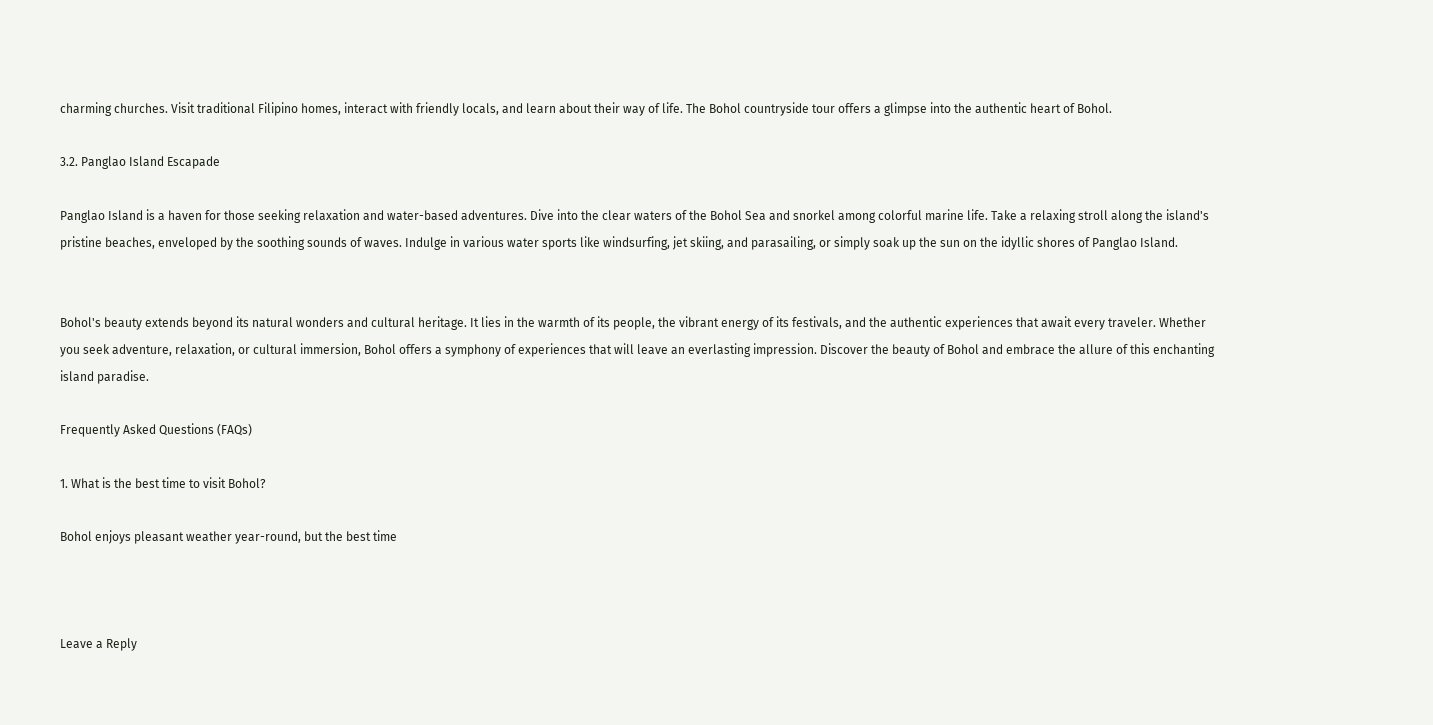charming churches. Visit traditional Filipino homes, interact with friendly locals, and learn about their way of life. The Bohol countryside tour offers a glimpse into the authentic heart of Bohol.

3.2. Panglao Island Escapade

Panglao Island is a haven for those seeking relaxation and water-based adventures. Dive into the clear waters of the Bohol Sea and snorkel among colorful marine life. Take a relaxing stroll along the island's pristine beaches, enveloped by the soothing sounds of waves. Indulge in various water sports like windsurfing, jet skiing, and parasailing, or simply soak up the sun on the idyllic shores of Panglao Island.


Bohol's beauty extends beyond its natural wonders and cultural heritage. It lies in the warmth of its people, the vibrant energy of its festivals, and the authentic experiences that await every traveler. Whether you seek adventure, relaxation, or cultural immersion, Bohol offers a symphony of experiences that will leave an everlasting impression. Discover the beauty of Bohol and embrace the allure of this enchanting island paradise.

Frequently Asked Questions (FAQs)

1. What is the best time to visit Bohol?

Bohol enjoys pleasant weather year-round, but the best time



Leave a Reply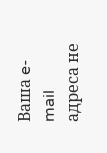Ваша e-mail адреса не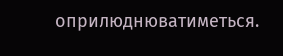оприлюднюватиметься.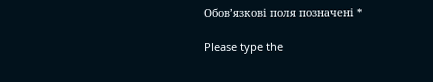Обов’язкові поля позначені *

Please type the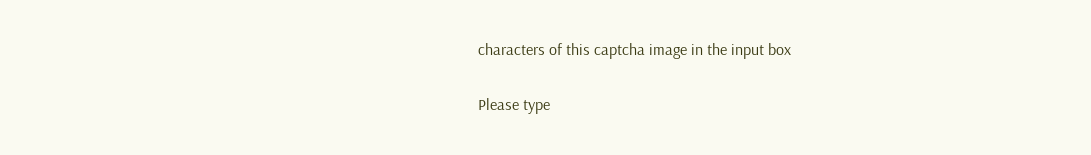characters of this captcha image in the input box

Please type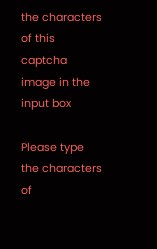the characters of this captcha image in the input box

Please type the characters of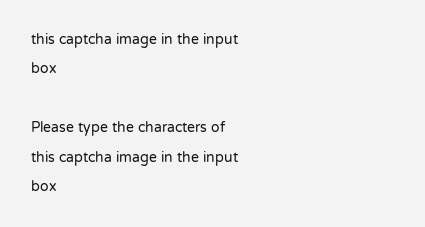this captcha image in the input box

Please type the characters of this captcha image in the input box